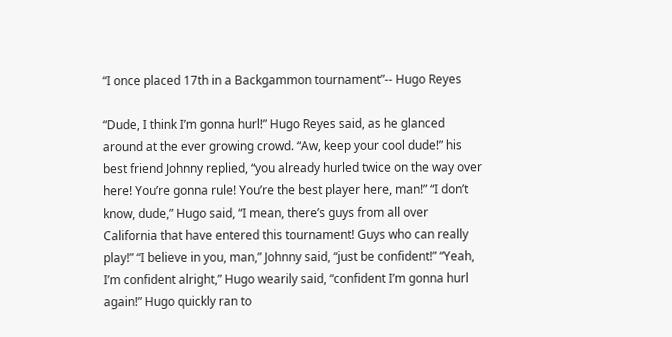“I once placed 17th in a Backgammon tournament”-- Hugo Reyes

“Dude, I think I’m gonna hurl!” Hugo Reyes said, as he glanced around at the ever growing crowd. “Aw, keep your cool dude!” his best friend Johnny replied, “you already hurled twice on the way over here! You’re gonna rule! You’re the best player here, man!” “I don’t know, dude,” Hugo said, “I mean, there’s guys from all over California that have entered this tournament! Guys who can really play!” “I believe in you, man,” Johnny said, “just be confident!” “Yeah, I’m confident alright,” Hugo wearily said, “confident I’m gonna hurl again!” Hugo quickly ran to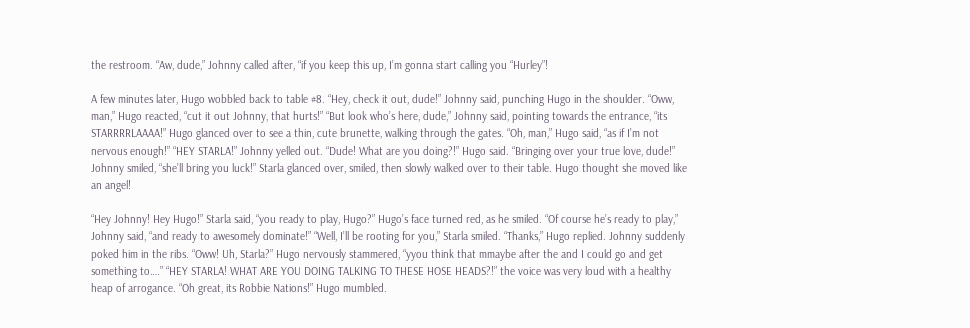the restroom. “Aw, dude,” Johnny called after, “if you keep this up, I’m gonna start calling you “Hurley”!

A few minutes later, Hugo wobbled back to table #8. “Hey, check it out, dude!” Johnny said, punching Hugo in the shoulder. “Oww, man,” Hugo reacted, “cut it out Johnny, that hurts!” “But look who’s here, dude,” Johnny said, pointing towards the entrance, “its STARRRRLAAAA!” Hugo glanced over to see a thin, cute brunette, walking through the gates. “Oh, man,” Hugo said, “as if I’m not nervous enough!” “HEY STARLA!” Johnny yelled out. “Dude! What are you doing?!” Hugo said. “Bringing over your true love, dude!” Johnny smiled, “she’ll bring you luck!” Starla glanced over, smiled, then slowly walked over to their table. Hugo thought she moved like an angel!

“Hey Johnny! Hey Hugo!” Starla said, “you ready to play, Hugo?” Hugo’s face turned red, as he smiled. “Of course he’s ready to play,” Johnny said, “and ready to awesomely dominate!” “Well, I’ll be rooting for you,” Starla smiled. “Thanks,” Hugo replied. Johnny suddenly poked him in the ribs. “Oww! Uh, Starla?” Hugo nervously stammered, “yyou think that mmaybe after the and I could go and get something to….” “HEY STARLA! WHAT ARE YOU DOING TALKING TO THESE HOSE HEADS?!” the voice was very loud with a healthy heap of arrogance. “Oh great, its Robbie Nations!” Hugo mumbled.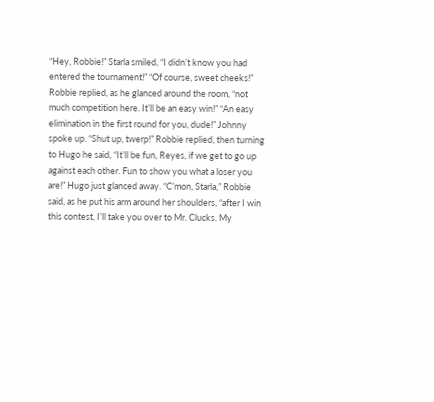“Hey, Robbie!” Starla smiled, “I didn’t know you had entered the tournament!” “Of course, sweet cheeks!” Robbie replied, as he glanced around the room, “not much competition here. It’ll be an easy win!” “An easy elimination in the first round for you, dude!” Johnny spoke up. “Shut up, twerp!” Robbie replied, then turning to Hugo he said, “It’ll be fun, Reyes, if we get to go up against each other. Fun to show you what a loser you are!” Hugo just glanced away. “C’mon, Starla,” Robbie said, as he put his arm around her shoulders, “after I win this contest, I’ll take you over to Mr. Clucks. My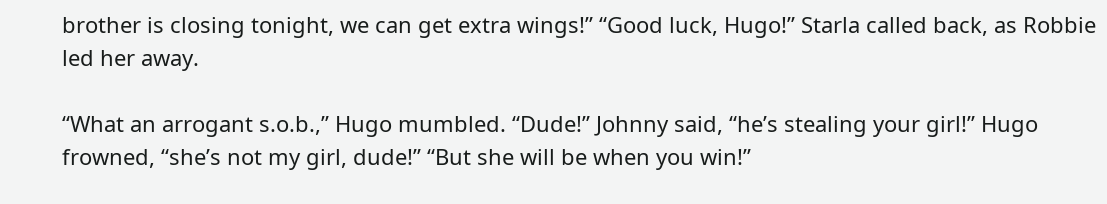brother is closing tonight, we can get extra wings!” “Good luck, Hugo!” Starla called back, as Robbie led her away.

“What an arrogant s.o.b.,” Hugo mumbled. “Dude!” Johnny said, “he’s stealing your girl!” Hugo frowned, “she’s not my girl, dude!” “But she will be when you win!”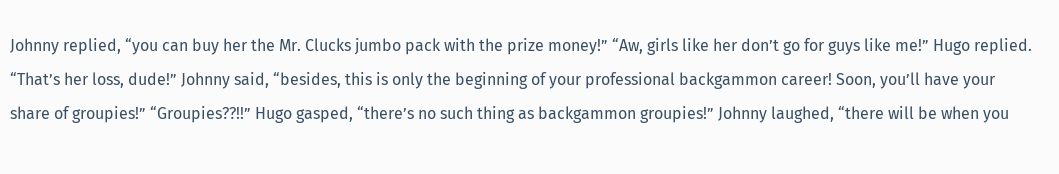Johnny replied, “you can buy her the Mr. Clucks jumbo pack with the prize money!” “Aw, girls like her don’t go for guys like me!” Hugo replied. “That’s her loss, dude!” Johnny said, “besides, this is only the beginning of your professional backgammon career! Soon, you’ll have your share of groupies!” “Groupies??!!” Hugo gasped, “there’s no such thing as backgammon groupies!” Johnny laughed, “there will be when you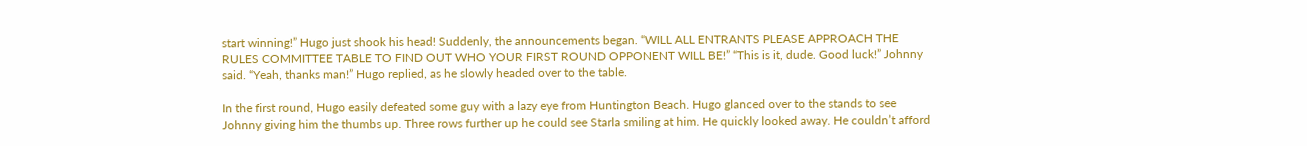start winning!” Hugo just shook his head! Suddenly, the announcements began. “WILL ALL ENTRANTS PLEASE APPROACH THE RULES COMMITTEE TABLE TO FIND OUT WHO YOUR FIRST ROUND OPPONENT WILL BE!” “This is it, dude. Good luck!” Johnny said. “Yeah, thanks man!” Hugo replied, as he slowly headed over to the table.

In the first round, Hugo easily defeated some guy with a lazy eye from Huntington Beach. Hugo glanced over to the stands to see Johnny giving him the thumbs up. Three rows further up he could see Starla smiling at him. He quickly looked away. He couldn’t afford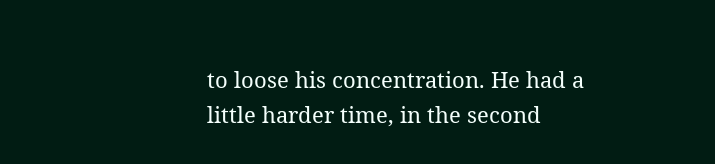to loose his concentration. He had a little harder time, in the second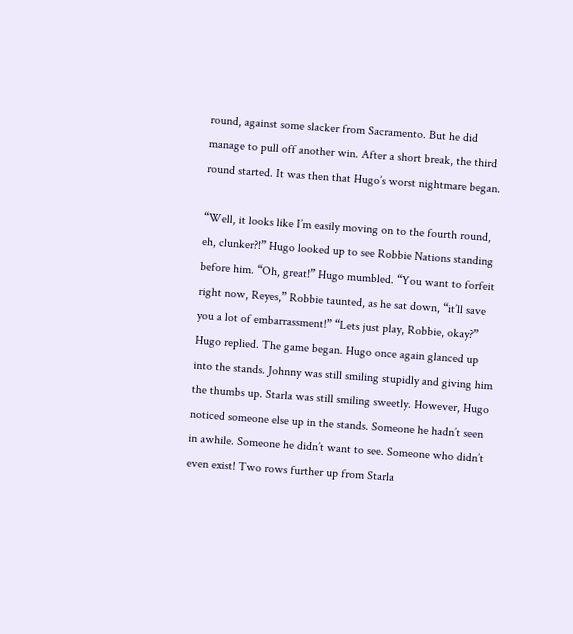round, against some slacker from Sacramento. But he did manage to pull off another win. After a short break, the third round started. It was then that Hugo’s worst nightmare began.

“Well, it looks like I’m easily moving on to the fourth round, eh, clunker?!” Hugo looked up to see Robbie Nations standing before him. “Oh, great!” Hugo mumbled. “You want to forfeit right now, Reyes,” Robbie taunted, as he sat down, “it’ll save you a lot of embarrassment!” “Lets just play, Robbie, okay?” Hugo replied. The game began. Hugo once again glanced up into the stands. Johnny was still smiling stupidly and giving him the thumbs up. Starla was still smiling sweetly. However, Hugo noticed someone else up in the stands. Someone he hadn’t seen in awhile. Someone he didn’t want to see. Someone who didn’t even exist! Two rows further up from Starla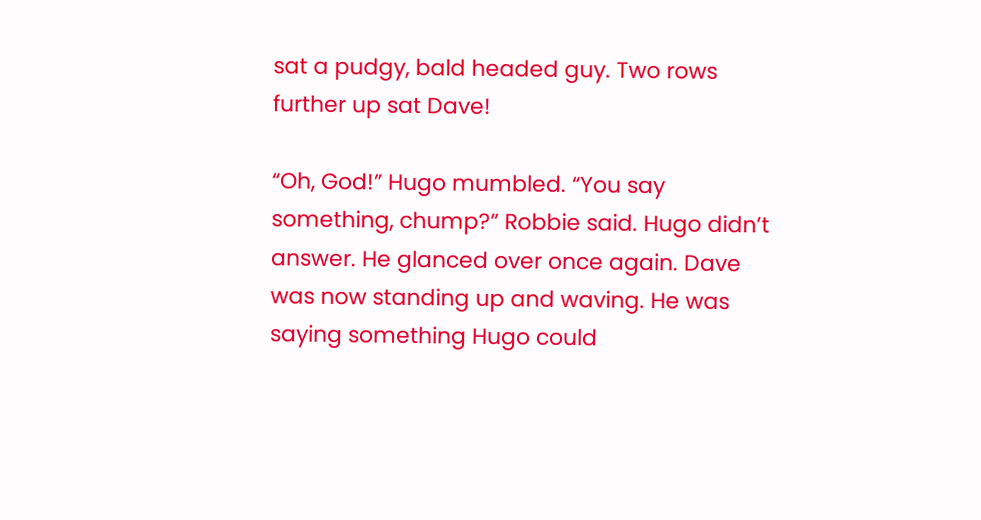sat a pudgy, bald headed guy. Two rows further up sat Dave!

“Oh, God!” Hugo mumbled. “You say something, chump?” Robbie said. Hugo didn’t answer. He glanced over once again. Dave was now standing up and waving. He was saying something Hugo could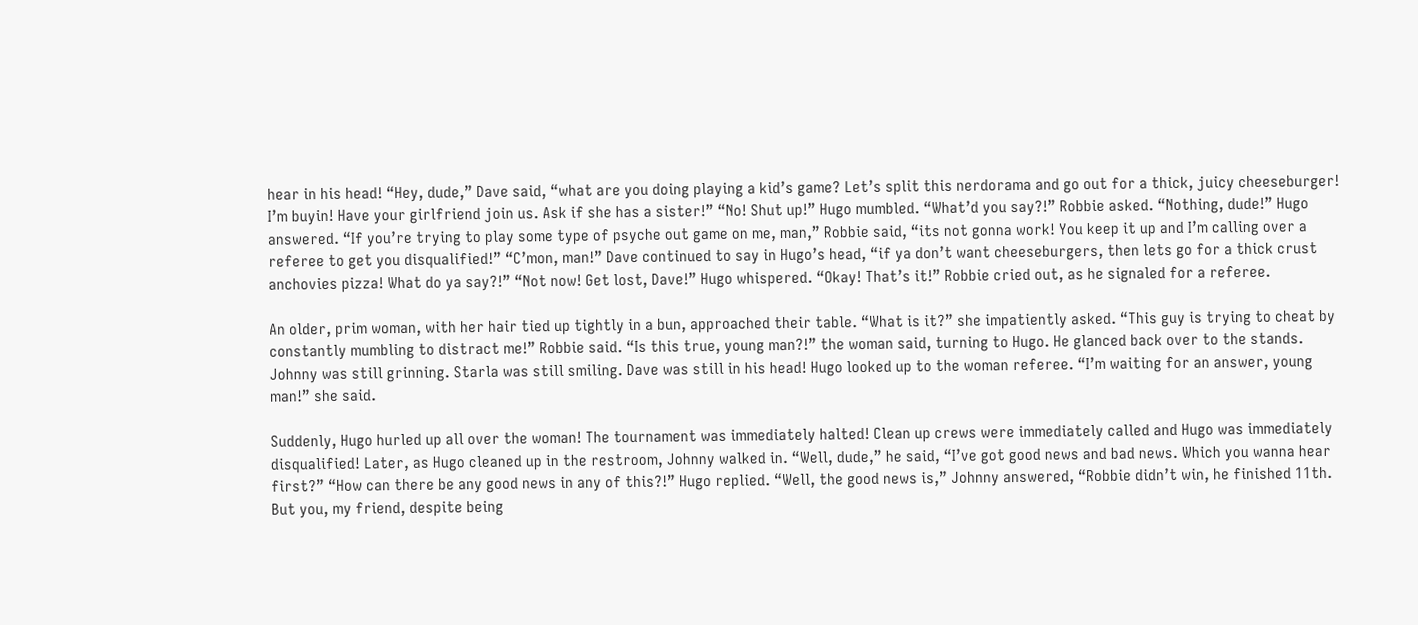hear in his head! “Hey, dude,” Dave said, “what are you doing playing a kid’s game? Let’s split this nerdorama and go out for a thick, juicy cheeseburger! I’m buyin! Have your girlfriend join us. Ask if she has a sister!” “No! Shut up!” Hugo mumbled. “What’d you say?!” Robbie asked. “Nothing, dude!” Hugo answered. “If you’re trying to play some type of psyche out game on me, man,” Robbie said, “its not gonna work! You keep it up and I’m calling over a referee to get you disqualified!” “C’mon, man!” Dave continued to say in Hugo’s head, “if ya don’t want cheeseburgers, then lets go for a thick crust anchovies pizza! What do ya say?!” “Not now! Get lost, Dave!” Hugo whispered. “Okay! That’s it!” Robbie cried out, as he signaled for a referee.

An older, prim woman, with her hair tied up tightly in a bun, approached their table. “What is it?” she impatiently asked. “This guy is trying to cheat by constantly mumbling to distract me!” Robbie said. “Is this true, young man?!” the woman said, turning to Hugo. He glanced back over to the stands. Johnny was still grinning. Starla was still smiling. Dave was still in his head! Hugo looked up to the woman referee. “I’m waiting for an answer, young man!” she said.

Suddenly, Hugo hurled up all over the woman! The tournament was immediately halted! Clean up crews were immediately called and Hugo was immediately disqualified! Later, as Hugo cleaned up in the restroom, Johnny walked in. “Well, dude,” he said, “I’ve got good news and bad news. Which you wanna hear first?” “How can there be any good news in any of this?!” Hugo replied. “Well, the good news is,” Johnny answered, “Robbie didn’t win, he finished 11th. But you, my friend, despite being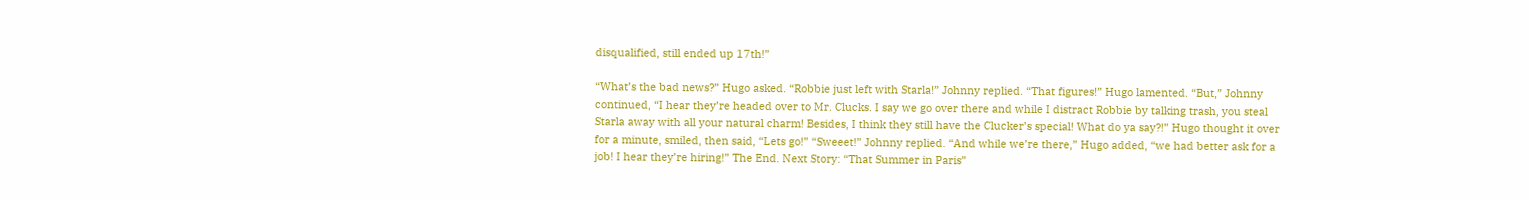disqualified, still ended up 17th!”

“What’s the bad news?” Hugo asked. “Robbie just left with Starla!” Johnny replied. “That figures!” Hugo lamented. “But,” Johnny continued, “I hear they’re headed over to Mr. Clucks. I say we go over there and while I distract Robbie by talking trash, you steal Starla away with all your natural charm! Besides, I think they still have the Clucker’s special! What do ya say?!” Hugo thought it over for a minute, smiled, then said, “Lets go!” “Sweeet!” Johnny replied. “And while we’re there,” Hugo added, “we had better ask for a job! I hear they’re hiring!” The End. Next Story: “That Summer in Paris”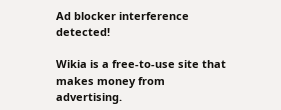Ad blocker interference detected!

Wikia is a free-to-use site that makes money from advertising.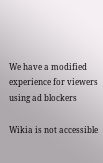We have a modified experience for viewers using ad blockers

Wikia is not accessible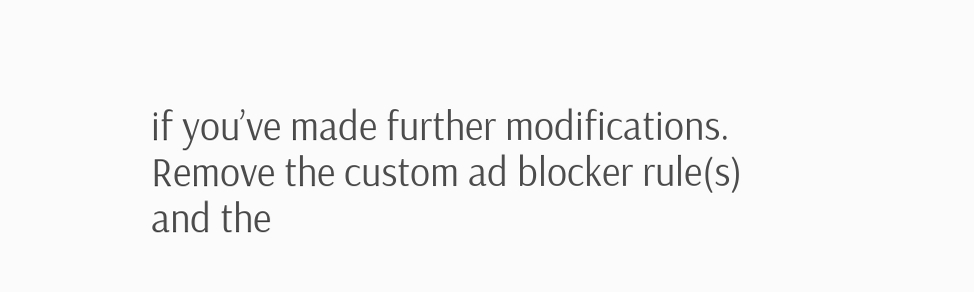if you’ve made further modifications. Remove the custom ad blocker rule(s) and the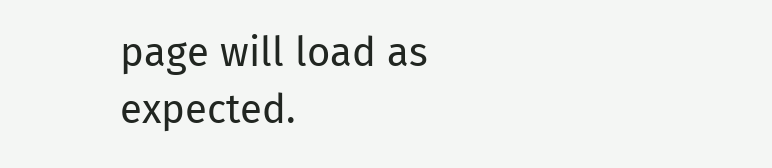page will load as expected.